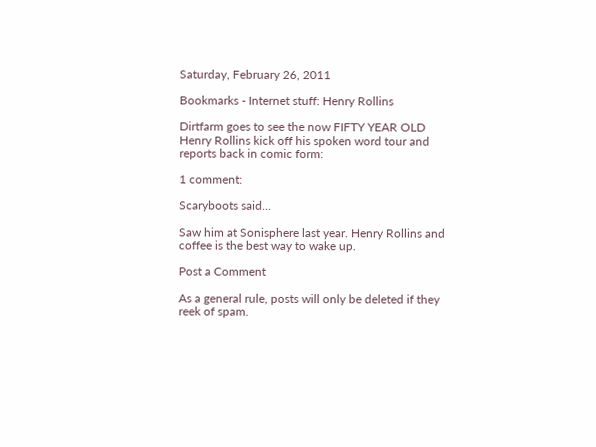Saturday, February 26, 2011

Bookmarks - Internet stuff: Henry Rollins

Dirtfarm goes to see the now FIFTY YEAR OLD Henry Rollins kick off his spoken word tour and reports back in comic form:

1 comment:

Scaryboots said...

Saw him at Sonisphere last year. Henry Rollins and coffee is the best way to wake up.

Post a Comment

As a general rule, posts will only be deleted if they reek of spam.